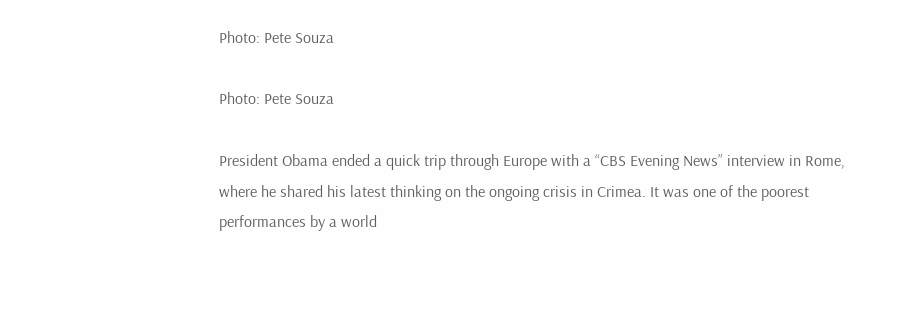Photo: Pete Souza

Photo: Pete Souza

President Obama ended a quick trip through Europe with a “CBS Evening News” interview in Rome, where he shared his latest thinking on the ongoing crisis in Crimea. It was one of the poorest performances by a world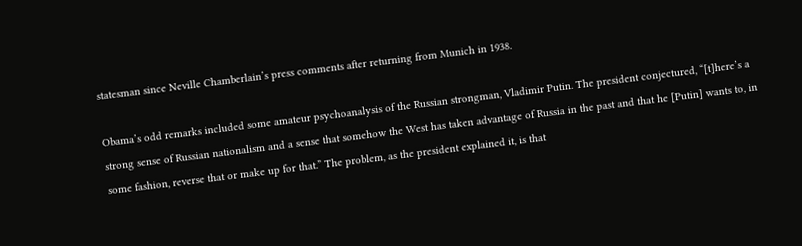statesman since Neville Chamberlain’s press comments after returning from Munich in 1938.

Obama’s odd remarks included some amateur psychoanalysis of the Russian strongman, Vladimir Putin. The president conjectured, “[t]here’s a strong sense of Russian nationalism and a sense that somehow the West has taken advantage of Russia in the past and that he [Putin] wants to, in some fashion, reverse that or make up for that.” The problem, as the president explained it, is that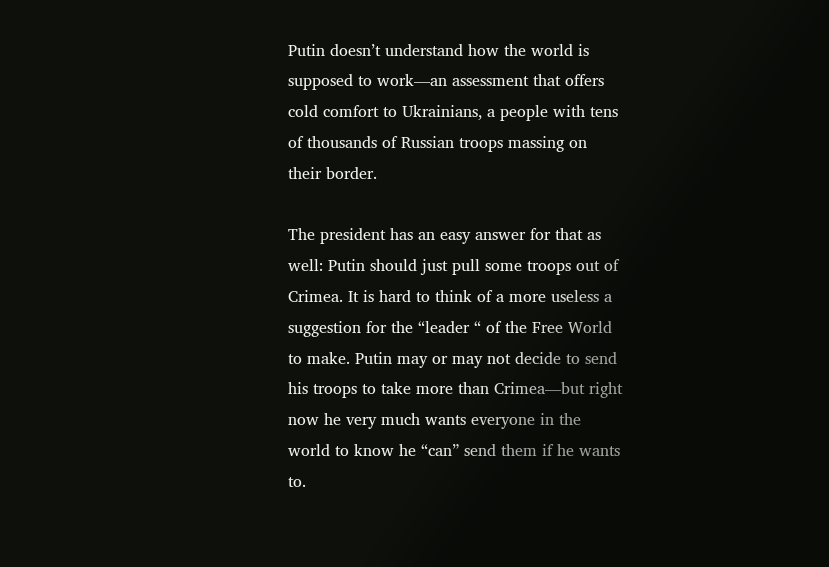Putin doesn’t understand how the world is supposed to work—an assessment that offers cold comfort to Ukrainians, a people with tens of thousands of Russian troops massing on their border.

The president has an easy answer for that as well: Putin should just pull some troops out of Crimea. It is hard to think of a more useless a suggestion for the “leader “ of the Free World to make. Putin may or may not decide to send his troops to take more than Crimea—but right now he very much wants everyone in the world to know he “can” send them if he wants to.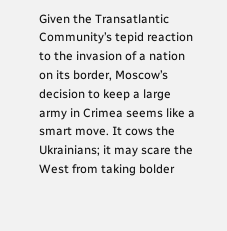Given the Transatlantic Community’s tepid reaction to the invasion of a nation on its border, Moscow’s decision to keep a large army in Crimea seems like a smart move. It cows the Ukrainians; it may scare the West from taking bolder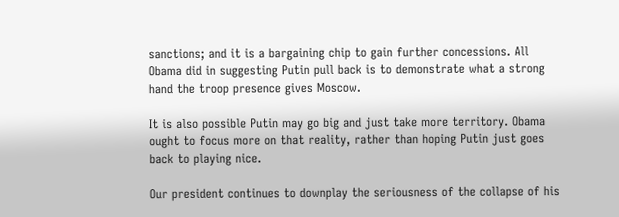sanctions; and it is a bargaining chip to gain further concessions. All Obama did in suggesting Putin pull back is to demonstrate what a strong hand the troop presence gives Moscow.

It is also possible Putin may go big and just take more territory. Obama ought to focus more on that reality, rather than hoping Putin just goes back to playing nice.

Our president continues to downplay the seriousness of the collapse of his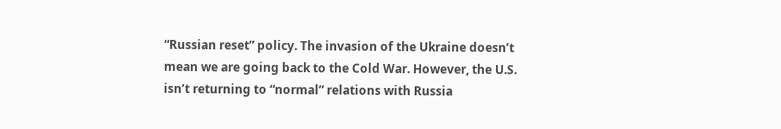“Russian reset” policy. The invasion of the Ukraine doesn’t mean we are going back to the Cold War. However, the U.S. isn’t returning to “normal” relations with Russia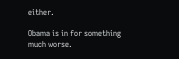either.

Obama is in for something much worse.